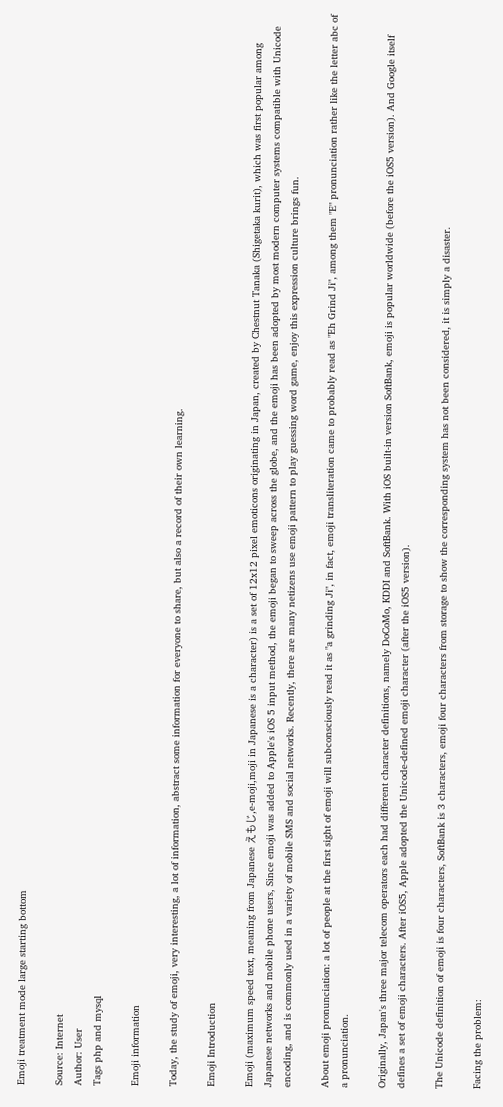Emoji treatment mode large starting bottom

Source: Internet
Author: User
Tags php and mysql

Emoji information

Today, the study of emoji, very interesting, a lot of information, abstract some information for everyone to share, but also a record of their own learning.

Emoji Introduction

Emoji (maximum speed text, meaning from Japanese えもじ,e-moji,moji in Japanese is a character) is a set of 12x12 pixel emoticons originating in Japan, created by Chestnut Tanaka (Shigetaka kurit), which was first popular among Japanese networks and mobile phone users, Since emoji was added to Apple's iOS 5 input method, the emoji began to sweep across the globe, and the emoji has been adopted by most modern computer systems compatible with Unicode encoding, and is commonly used in a variety of mobile SMS and social networks. Recently, there are many netizens use emoji pattern to play guessing word game, enjoy this expression culture brings fun.

About emoji pronunciation: a lot of people at the first sight of emoji will subconsciously read it as "a grinding Ji", in fact, emoji transliteration came to probably read as "Eh Grind Ji", among them "E" pronunciation rather like the letter abc of a pronunciation.

Originally, Japan's three major telecom operators each had different character definitions, namely DoCoMo, KDDI and SoftBank. With iOS built-in version SoftBank, emoji is popular worldwide (before the iOS5 version). And Google itself defines a set of emoji characters. After iOS5, Apple adopted the Unicode-defined emoji character (after the iOS5 version).

The Unicode definition of emoji is four characters, SoftBank is 3 characters, emoji four characters from storage to show the corresponding system has not been considered, it is simply a disaster.

Facing the problem: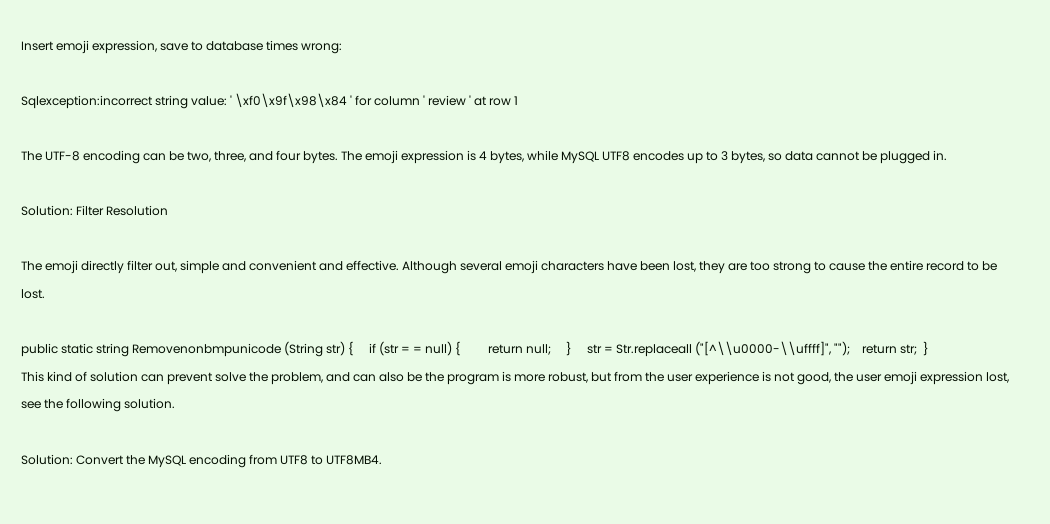Insert emoji expression, save to database times wrong:

Sqlexception:incorrect string value: ' \xf0\x9f\x98\x84 ' for column ' review ' at row 1

The UTF-8 encoding can be two, three, and four bytes. The emoji expression is 4 bytes, while MySQL UTF8 encodes up to 3 bytes, so data cannot be plugged in.

Solution: Filter Resolution

The emoji directly filter out, simple and convenient and effective. Although several emoji characters have been lost, they are too strong to cause the entire record to be lost.

public static string Removenonbmpunicode (String str) {     if (str = = null) {         return null;     }     str = Str.replaceall ("[^\\u0000-\\uffff]", "");    return str;  }
This kind of solution can prevent solve the problem, and can also be the program is more robust, but from the user experience is not good, the user emoji expression lost, see the following solution.

Solution: Convert the MySQL encoding from UTF8 to UTF8MB4.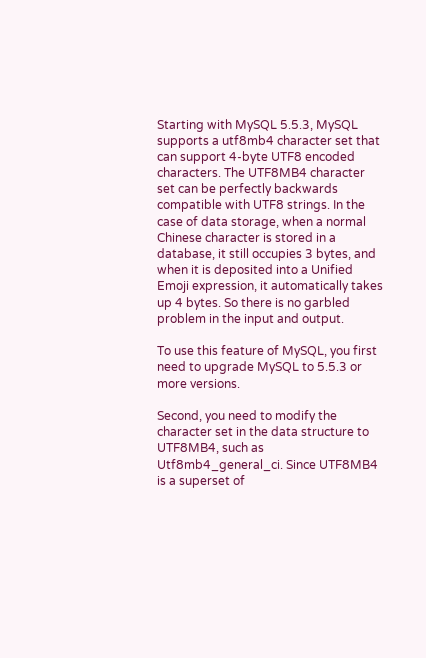Starting with MySQL 5.5.3, MySQL supports a utf8mb4 character set that can support 4-byte UTF8 encoded characters. The UTF8MB4 character set can be perfectly backwards compatible with UTF8 strings. In the case of data storage, when a normal Chinese character is stored in a database, it still occupies 3 bytes, and when it is deposited into a Unified Emoji expression, it automatically takes up 4 bytes. So there is no garbled problem in the input and output.

To use this feature of MySQL, you first need to upgrade MySQL to 5.5.3 or more versions.

Second, you need to modify the character set in the data structure to UTF8MB4, such as Utf8mb4_general_ci. Since UTF8MB4 is a superset of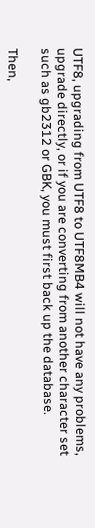UTF8, upgrading from UTF8 to UTF8MB4 will not have any problems, upgrade directly, or if you are converting from another character set such as gb2312 or GBK, you must first back up the database.

Then,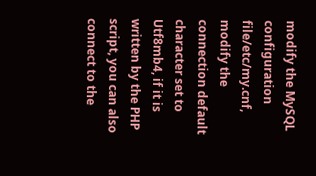modify the MySQL configuration file/etc/my.cnf, modify the connection default character set to Utf8mb4, if it is written by the PHP script, you can also connect to the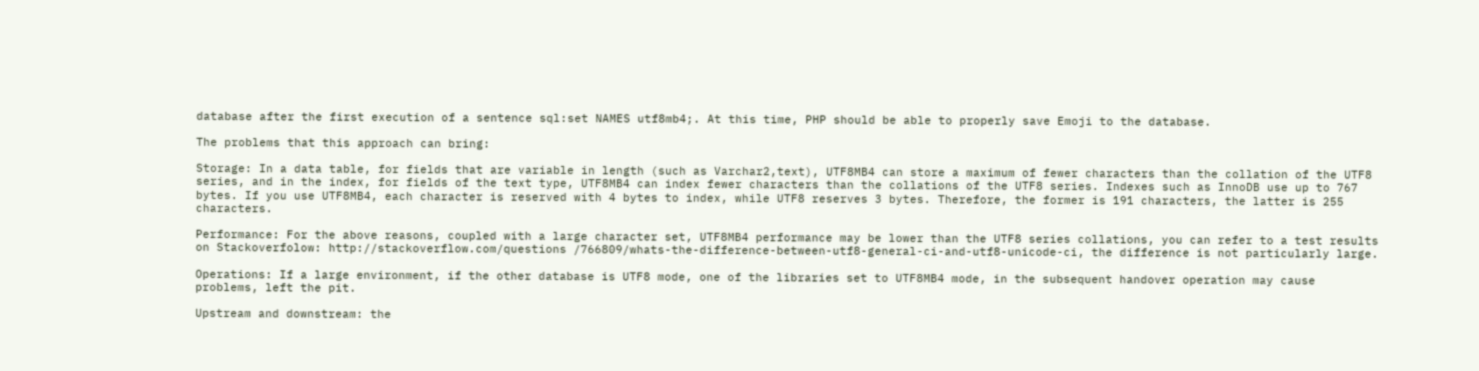database after the first execution of a sentence sql:set NAMES utf8mb4;. At this time, PHP should be able to properly save Emoji to the database.

The problems that this approach can bring:

Storage: In a data table, for fields that are variable in length (such as Varchar2,text), UTF8MB4 can store a maximum of fewer characters than the collation of the UTF8 series, and in the index, for fields of the text type, UTF8MB4 can index fewer characters than the collations of the UTF8 series. Indexes such as InnoDB use up to 767 bytes. If you use UTF8MB4, each character is reserved with 4 bytes to index, while UTF8 reserves 3 bytes. Therefore, the former is 191 characters, the latter is 255 characters.

Performance: For the above reasons, coupled with a large character set, UTF8MB4 performance may be lower than the UTF8 series collations, you can refer to a test results on Stackoverfolow: http://stackoverflow.com/questions /766809/whats-the-difference-between-utf8-general-ci-and-utf8-unicode-ci, the difference is not particularly large.

Operations: If a large environment, if the other database is UTF8 mode, one of the libraries set to UTF8MB4 mode, in the subsequent handover operation may cause problems, left the pit.

Upstream and downstream: the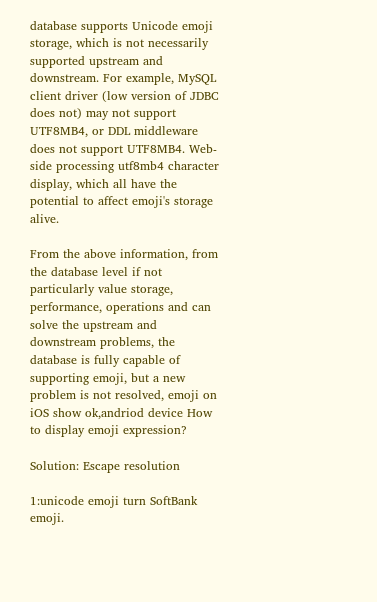database supports Unicode emoji storage, which is not necessarily supported upstream and downstream. For example, MySQL client driver (low version of JDBC does not) may not support UTF8MB4, or DDL middleware does not support UTF8MB4. Web-side processing utf8mb4 character display, which all have the potential to affect emoji's storage alive.

From the above information, from the database level if not particularly value storage, performance, operations and can solve the upstream and downstream problems, the database is fully capable of supporting emoji, but a new problem is not resolved, emoji on iOS show ok,andriod device How to display emoji expression?

Solution: Escape resolution

1:unicode emoji turn SoftBank emoji.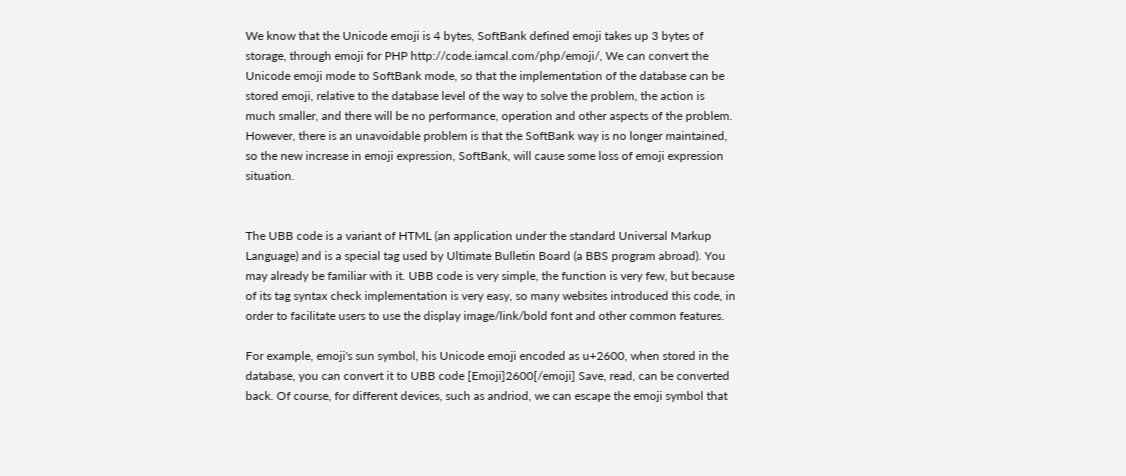We know that the Unicode emoji is 4 bytes, SoftBank defined emoji takes up 3 bytes of storage, through emoji for PHP http://code.iamcal.com/php/emoji/, We can convert the Unicode emoji mode to SoftBank mode, so that the implementation of the database can be stored emoji, relative to the database level of the way to solve the problem, the action is much smaller, and there will be no performance, operation and other aspects of the problem. However, there is an unavoidable problem is that the SoftBank way is no longer maintained, so the new increase in emoji expression, SoftBank, will cause some loss of emoji expression situation.


The UBB code is a variant of HTML (an application under the standard Universal Markup Language) and is a special tag used by Ultimate Bulletin Board (a BBS program abroad). You may already be familiar with it. UBB code is very simple, the function is very few, but because of its tag syntax check implementation is very easy, so many websites introduced this code, in order to facilitate users to use the display image/link/bold font and other common features.

For example, emoji's sun symbol, his Unicode emoji encoded as u+2600, when stored in the database, you can convert it to UBB code [Emoji]2600[/emoji] Save, read, can be converted back. Of course, for different devices, such as andriod, we can escape the emoji symbol that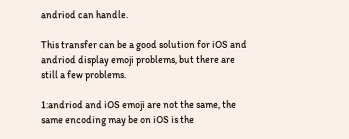andriod can handle.

This transfer can be a good solution for iOS and andriod display emoji problems, but there are still a few problems.

1:andriod and iOS emoji are not the same, the same encoding may be on iOS is the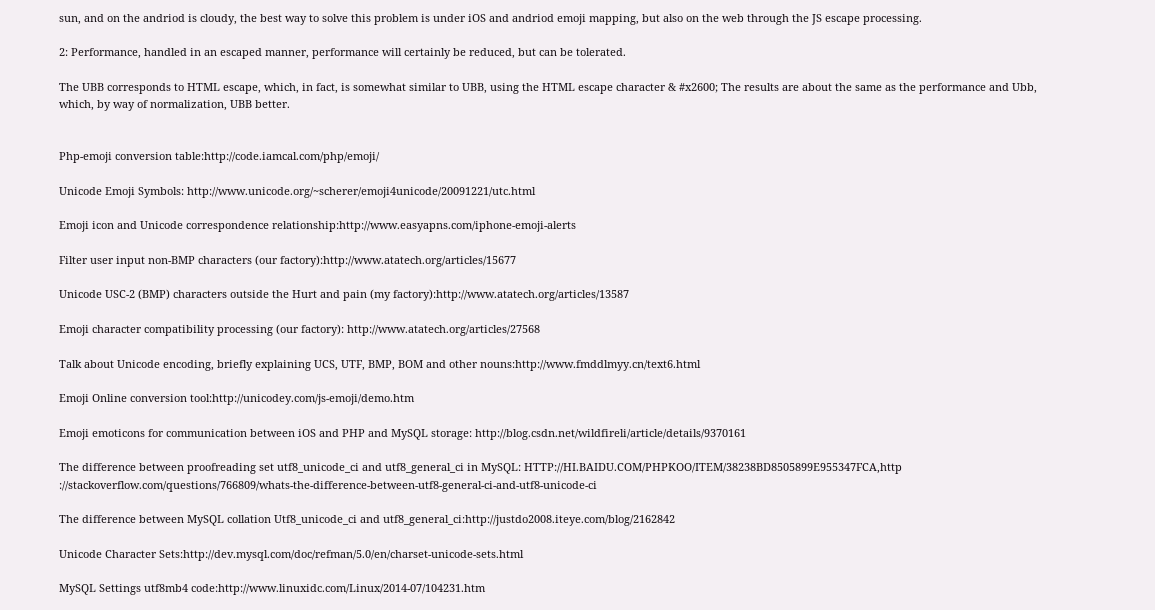sun, and on the andriod is cloudy, the best way to solve this problem is under iOS and andriod emoji mapping, but also on the web through the JS escape processing.

2: Performance, handled in an escaped manner, performance will certainly be reduced, but can be tolerated.

The UBB corresponds to HTML escape, which, in fact, is somewhat similar to UBB, using the HTML escape character & #x2600; The results are about the same as the performance and Ubb, which, by way of normalization, UBB better.


Php-emoji conversion table:http://code.iamcal.com/php/emoji/

Unicode Emoji Symbols: http://www.unicode.org/~scherer/emoji4unicode/20091221/utc.html

Emoji icon and Unicode correspondence relationship:http://www.easyapns.com/iphone-emoji-alerts

Filter user input non-BMP characters (our factory):http://www.atatech.org/articles/15677

Unicode USC-2 (BMP) characters outside the Hurt and pain (my factory):http://www.atatech.org/articles/13587

Emoji character compatibility processing (our factory): http://www.atatech.org/articles/27568

Talk about Unicode encoding, briefly explaining UCS, UTF, BMP, BOM and other nouns:http://www.fmddlmyy.cn/text6.html

Emoji Online conversion tool:http://unicodey.com/js-emoji/demo.htm

Emoji emoticons for communication between iOS and PHP and MySQL storage: http://blog.csdn.net/wildfireli/article/details/9370161

The difference between proofreading set utf8_unicode_ci and utf8_general_ci in MySQL: HTTP://HI.BAIDU.COM/PHPKOO/ITEM/38238BD8505899E955347FCA,http ://stackoverflow.com/questions/766809/whats-the-difference-between-utf8-general-ci-and-utf8-unicode-ci

The difference between MySQL collation Utf8_unicode_ci and utf8_general_ci:http://justdo2008.iteye.com/blog/2162842

Unicode Character Sets:http://dev.mysql.com/doc/refman/5.0/en/charset-unicode-sets.html

MySQL Settings utf8mb4 code:http://www.linuxidc.com/Linux/2014-07/104231.htm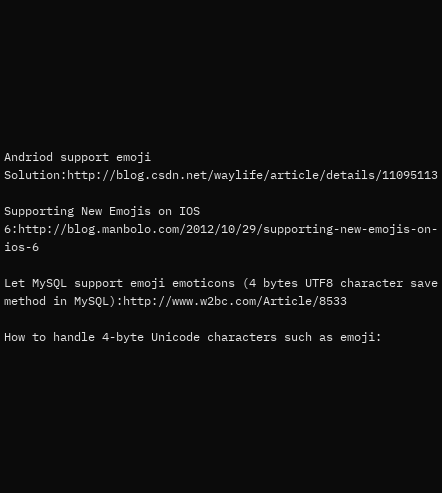Andriod support emoji Solution:http://blog.csdn.net/waylife/article/details/11095113

Supporting New Emojis on IOS 6:http://blog.manbolo.com/2012/10/29/supporting-new-emojis-on-ios-6

Let MySQL support emoji emoticons (4 bytes UTF8 character save method in MySQL):http://www.w2bc.com/Article/8533

How to handle 4-byte Unicode characters such as emoji: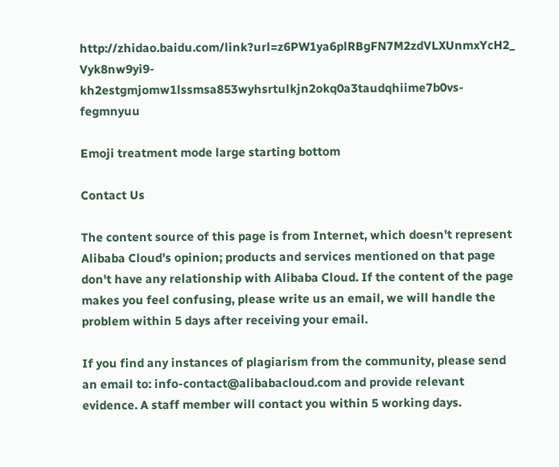http://zhidao.baidu.com/link?url=z6PW1ya6plRBgFN7M2zdVLXUnmxYcH2_ Vyk8nw9yi9-kh2estgmjomw1lssmsa853wyhsrtulkjn2okq0a3taudqhiime7b0vs-fegmnyuu

Emoji treatment mode large starting bottom

Contact Us

The content source of this page is from Internet, which doesn't represent Alibaba Cloud's opinion; products and services mentioned on that page don't have any relationship with Alibaba Cloud. If the content of the page makes you feel confusing, please write us an email, we will handle the problem within 5 days after receiving your email.

If you find any instances of plagiarism from the community, please send an email to: info-contact@alibabacloud.com and provide relevant evidence. A staff member will contact you within 5 working days.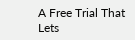A Free Trial That Lets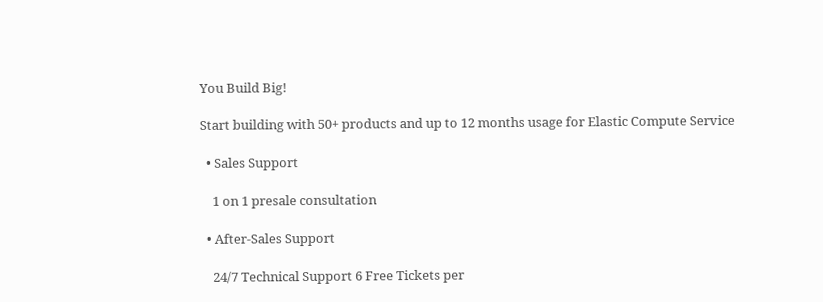You Build Big!

Start building with 50+ products and up to 12 months usage for Elastic Compute Service

  • Sales Support

    1 on 1 presale consultation

  • After-Sales Support

    24/7 Technical Support 6 Free Tickets per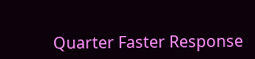Quarter Faster Response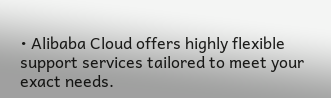• Alibaba Cloud offers highly flexible support services tailored to meet your exact needs.